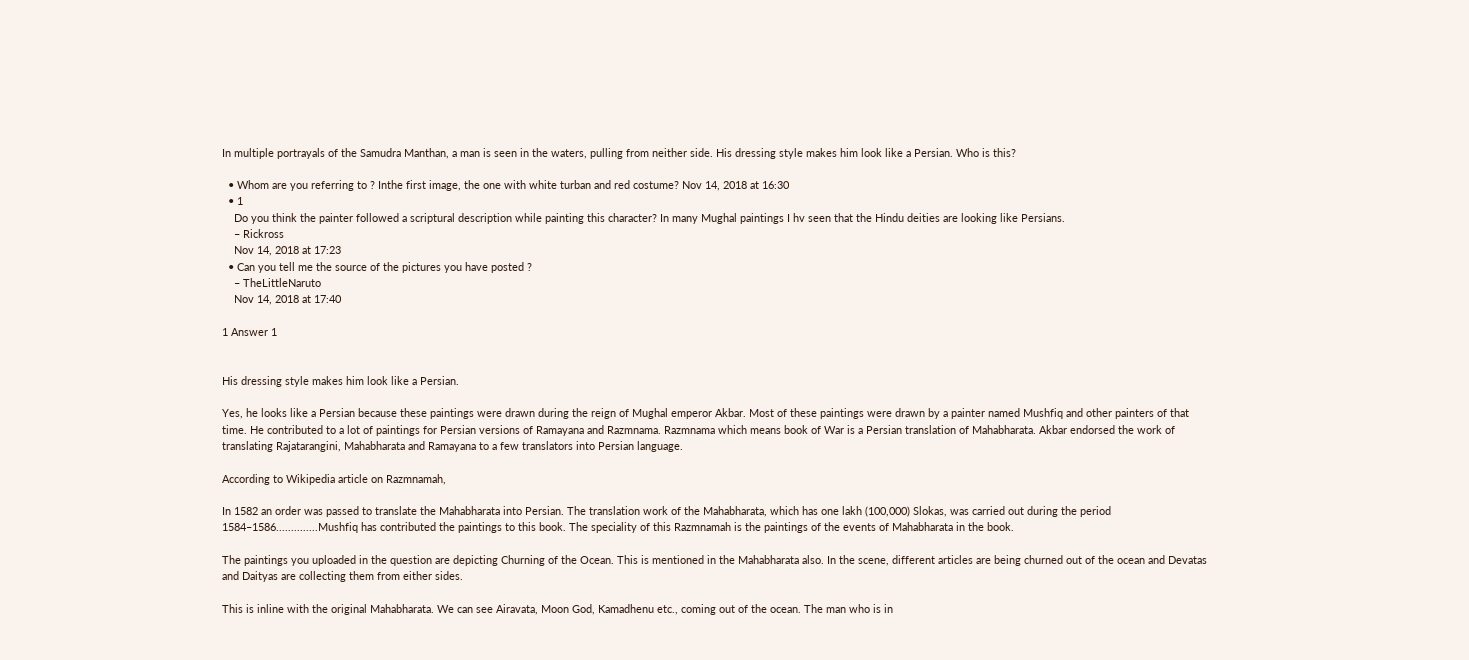In multiple portrayals of the Samudra Manthan, a man is seen in the waters, pulling from neither side. His dressing style makes him look like a Persian. Who is this?

  • Whom are you referring to ? Inthe first image, the one with white turban and red costume? Nov 14, 2018 at 16:30
  • 1
    Do you think the painter followed a scriptural description while painting this character? In many Mughal paintings I hv seen that the Hindu deities are looking like Persians.
    – Rickross
    Nov 14, 2018 at 17:23
  • Can you tell me the source of the pictures you have posted ?
    – TheLittleNaruto
    Nov 14, 2018 at 17:40

1 Answer 1


His dressing style makes him look like a Persian.

Yes, he looks like a Persian because these paintings were drawn during the reign of Mughal emperor Akbar. Most of these paintings were drawn by a painter named Mushfiq and other painters of that time. He contributed to a lot of paintings for Persian versions of Ramayana and Razmnama. Razmnama which means book of War is a Persian translation of Mahabharata. Akbar endorsed the work of translating Rajatarangini, Mahabharata and Ramayana to a few translators into Persian language.

According to Wikipedia article on Razmnamah,

In 1582 an order was passed to translate the Mahabharata into Persian. The translation work of the Mahabharata, which has one lakh (100,000) Slokas, was carried out during the period 1584–1586..............Mushfiq has contributed the paintings to this book. The speciality of this Razmnamah is the paintings of the events of Mahabharata in the book.

The paintings you uploaded in the question are depicting Churning of the Ocean. This is mentioned in the Mahabharata also. In the scene, different articles are being churned out of the ocean and Devatas and Daityas are collecting them from either sides.

This is inline with the original Mahabharata. We can see Airavata, Moon God, Kamadhenu etc., coming out of the ocean. The man who is in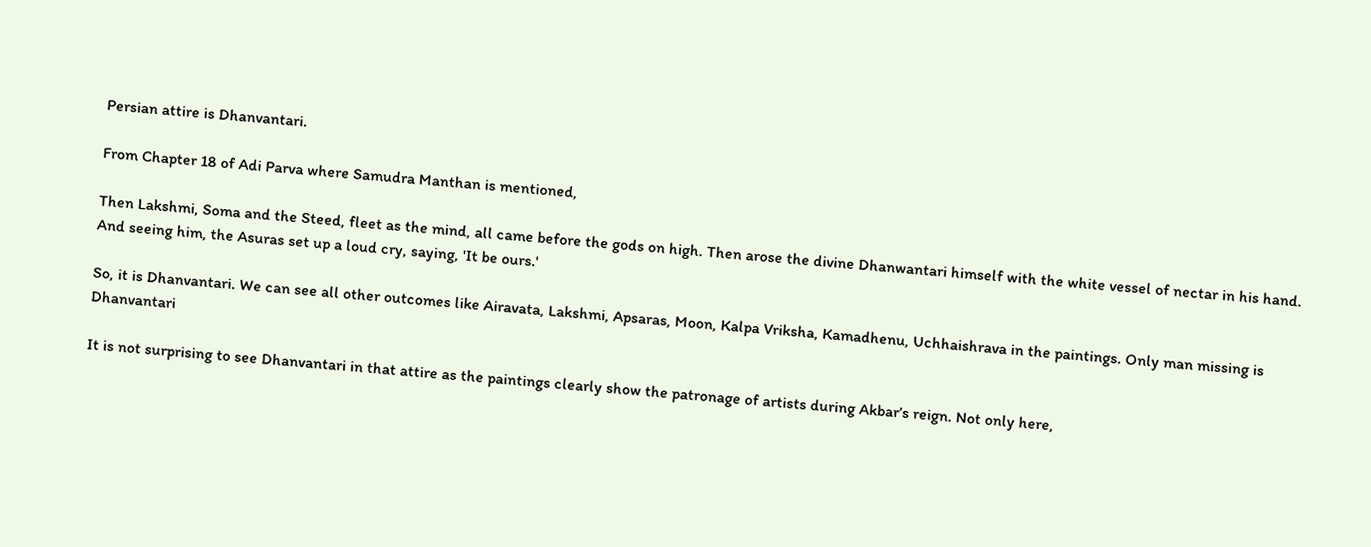Persian attire is Dhanvantari.

From Chapter 18 of Adi Parva where Samudra Manthan is mentioned,

Then Lakshmi, Soma and the Steed, fleet as the mind, all came before the gods on high. Then arose the divine Dhanwantari himself with the white vessel of nectar in his hand. And seeing him, the Asuras set up a loud cry, saying, 'It be ours.'

So, it is Dhanvantari. We can see all other outcomes like Airavata, Lakshmi, Apsaras, Moon, Kalpa Vriksha, Kamadhenu, Uchhaishrava in the paintings. Only man missing is Dhanvantari

It is not surprising to see Dhanvantari in that attire as the paintings clearly show the patronage of artists during Akbar’s reign. Not only here,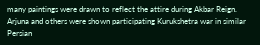many paintings were drawn to reflect the attire during Akbar Reign. Arjuna and others were shown participating Kurukshetra war in similar Persian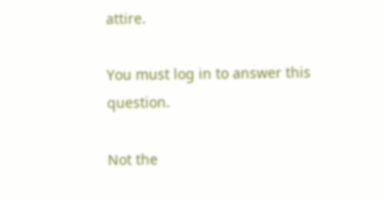attire.

You must log in to answer this question.

Not the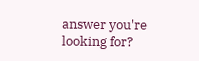answer you're looking for?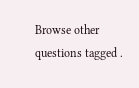Browse other questions tagged .